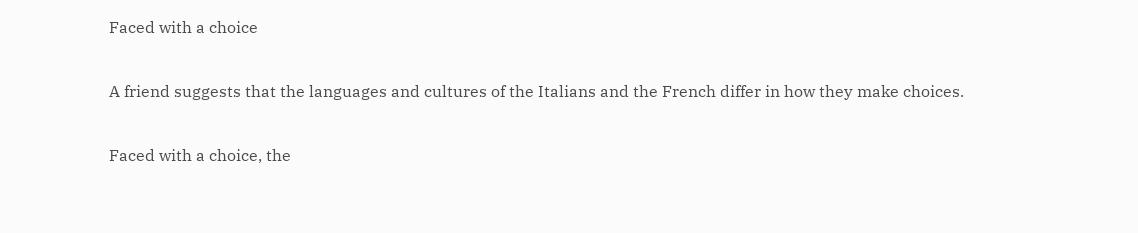Faced with a choice

A friend suggests that the languages and cultures of the Italians and the French differ in how they make choices.

Faced with a choice, the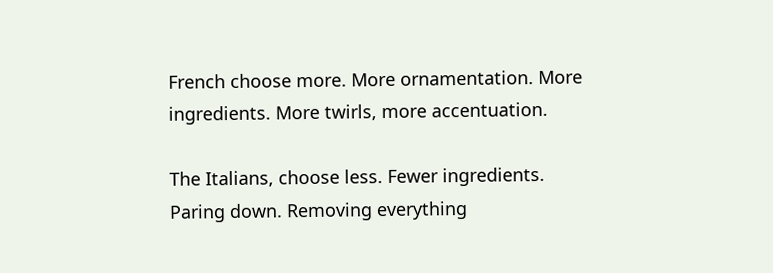French choose more. More ornamentation. More ingredients. More twirls, more accentuation.

The Italians, choose less. Fewer ingredients. Paring down. Removing everything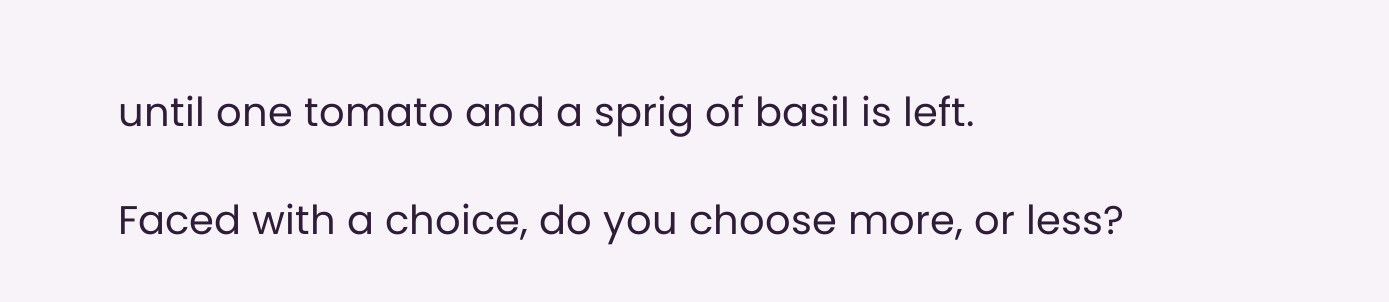until one tomato and a sprig of basil is left.

Faced with a choice, do you choose more, or less?